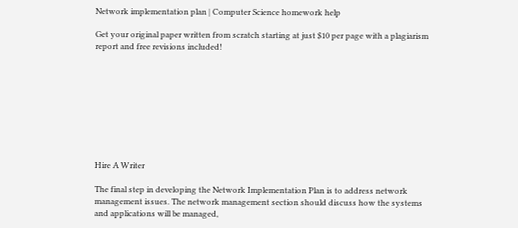Network implementation plan | Computer Science homework help

Get your original paper written from scratch starting at just $10 per page with a plagiarism report and free revisions included!









Hire A Writer

The final step in developing the Network Implementation Plan is to address network management issues. The network management section should discuss how the systems and applications will be managed,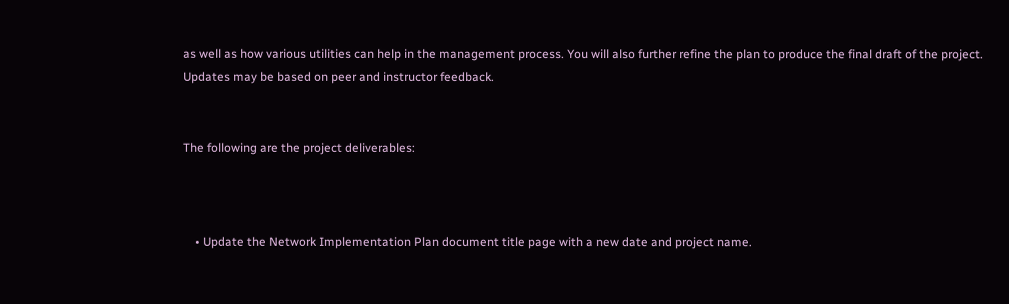as well as how various utilities can help in the management process. You will also further refine the plan to produce the final draft of the project. Updates may be based on peer and instructor feedback.


The following are the project deliverables:



    • Update the Network Implementation Plan document title page with a new date and project name.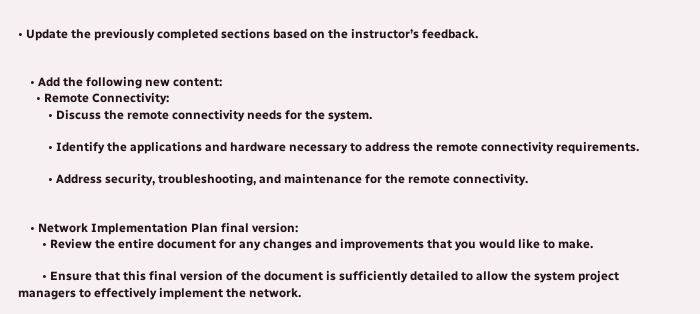• Update the previously completed sections based on the instructor’s feedback.


    • Add the following new content:
      • Remote Connectivity:
          • Discuss the remote connectivity needs for the system.

          • Identify the applications and hardware necessary to address the remote connectivity requirements.

          • Address security, troubleshooting, and maintenance for the remote connectivity.


    • Network Implementation Plan final version:
        • Review the entire document for any changes and improvements that you would like to make.

        • Ensure that this final version of the document is sufficiently detailed to allow the system project managers to effectively implement the network.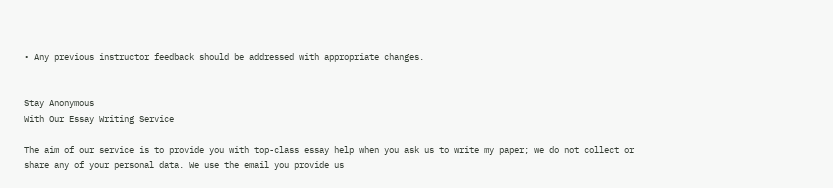• Any previous instructor feedback should be addressed with appropriate changes.


Stay Anonymous
With Our Essay Writing Service

The aim of our service is to provide you with top-class essay help when you ask us to write my paper; we do not collect or share any of your personal data. We use the email you provide us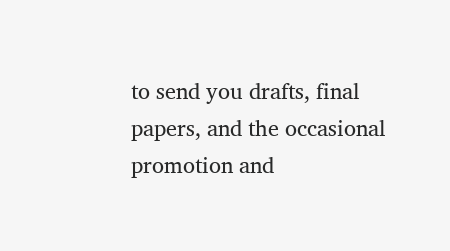to send you drafts, final papers, and the occasional promotion and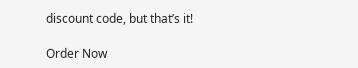discount code, but that’s it!

Order Now